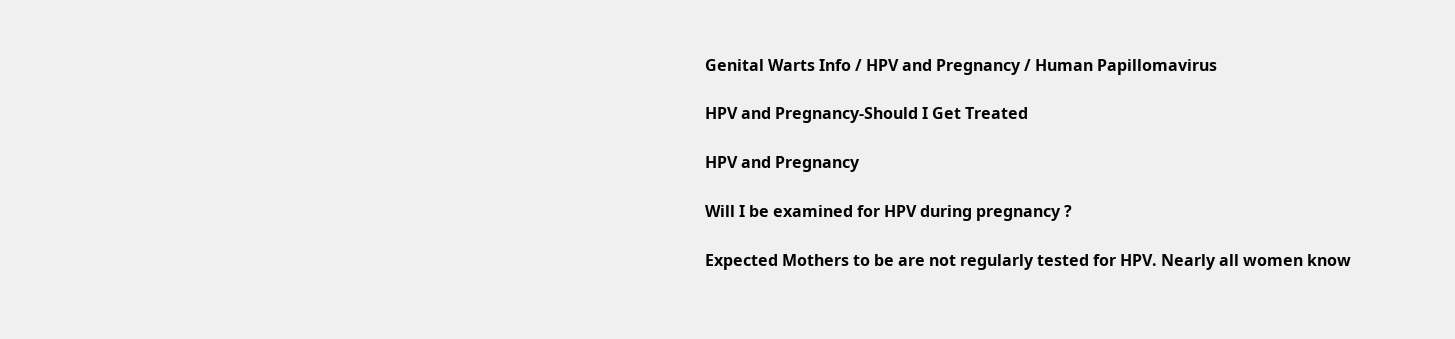Genital Warts Info / HPV and Pregnancy / Human Papillomavirus

HPV and Pregnancy-Should I Get Treated

HPV and Pregnancy

Will I be examined for HPV during pregnancy ?

Expected Mothers to be are not regularly tested for HPV. Nearly all women know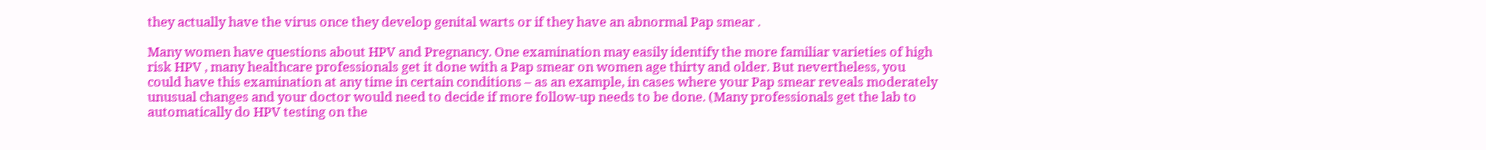they actually have the virus once they develop genital warts or if they have an abnormal Pap smear .

Many women have questions about HPV and Pregnancy. One examination may easily identify the more familiar varieties of high risk HPV , many healthcare professionals get it done with a Pap smear on women age thirty and older. But nevertheless, you could have this examination at any time in certain conditions – as an example, in cases where your Pap smear reveals moderately unusual changes and your doctor would need to decide if more follow-up needs to be done. (Many professionals get the lab to automatically do HPV testing on the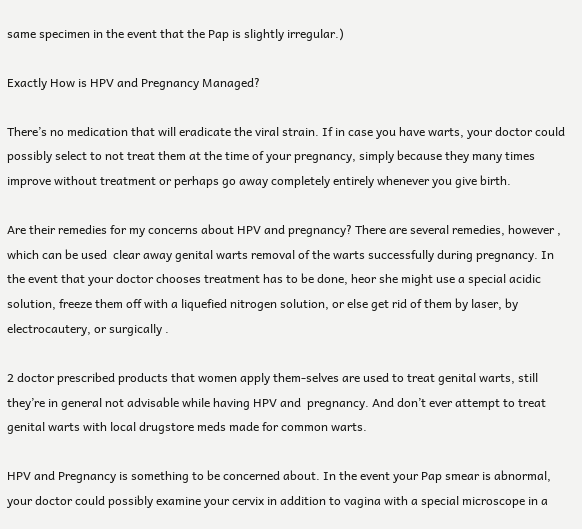same specimen in the event that the Pap is slightly irregular.)

Exactly How is HPV and Pregnancy Managed?

There’s no medication that will eradicate the viral strain. If in case you have warts, your doctor could possibly select to not treat them at the time of your pregnancy, simply because they many times improve without treatment or perhaps go away completely entirely whenever you give birth.

Are their remedies for my concerns about HPV and pregnancy? There are several remedies, however , which can be used  clear away genital warts removal of the warts successfully during pregnancy. In the event that your doctor chooses treatment has to be done, heor she might use a special acidic solution, freeze them off with a liquefied nitrogen solution, or else get rid of them by laser, by electrocautery, or surgically .

2 doctor prescribed products that women apply them-selves are used to treat genital warts, still they’re in general not advisable while having HPV and  pregnancy. And don’t ever attempt to treat genital warts with local drugstore meds made for common warts.

HPV and Pregnancy is something to be concerned about. In the event your Pap smear is abnormal, your doctor could possibly examine your cervix in addition to vagina with a special microscope in a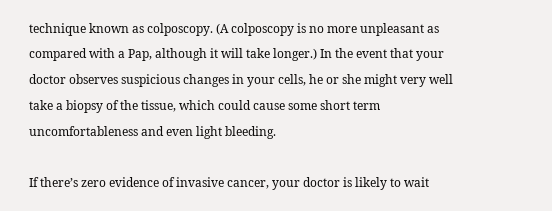technique known as colposcopy. (A colposcopy is no more unpleasant as compared with a Pap, although it will take longer.) In the event that your doctor observes suspicious changes in your cells, he or she might very well take a biopsy of the tissue, which could cause some short term uncomfortableness and even light bleeding.

If there’s zero evidence of invasive cancer, your doctor is likely to wait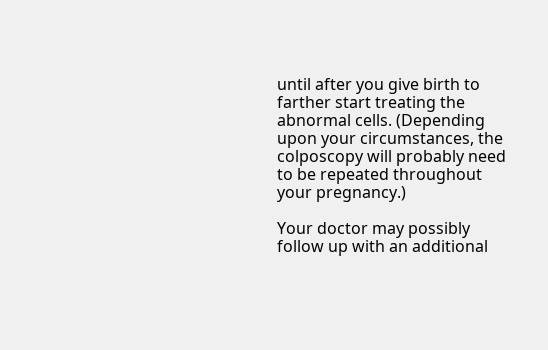until after you give birth to farther start treating the abnormal cells. (Depending upon your circumstances, the colposcopy will probably need to be repeated throughout your pregnancy.)

Your doctor may possibly follow up with an additional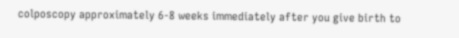colposcopy approximately 6-8 weeks immediately after you give birth to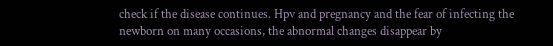check if the disease continues. Hpv and pregnancy and the fear of infecting the newborn on many occasions, the abnormal changes disappear by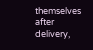themselves after delivery,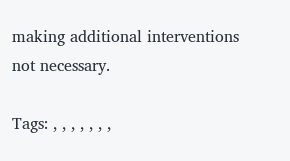making additional interventions not necessary.

Tags: , , , , , , ,